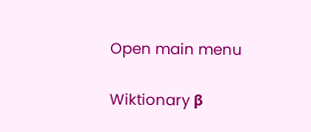Open main menu

Wiktionary β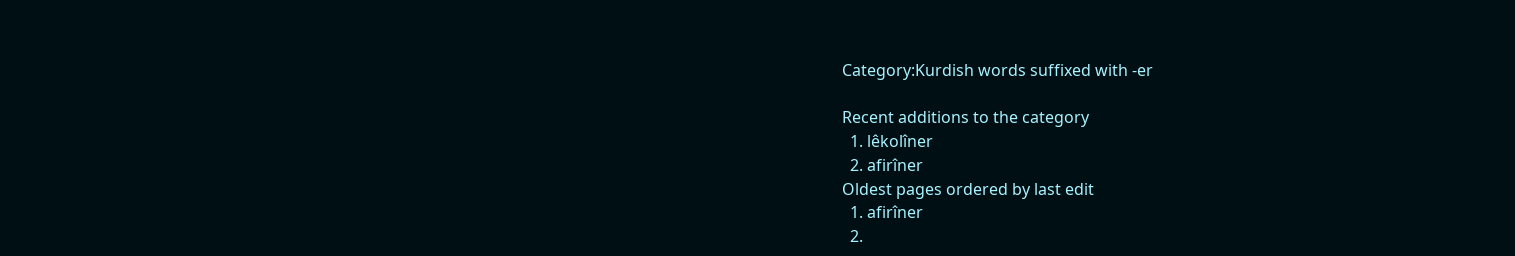Category:Kurdish words suffixed with -er

Recent additions to the category
  1. lêkolîner
  2. afirîner
Oldest pages ordered by last edit
  1. afirîner
  2.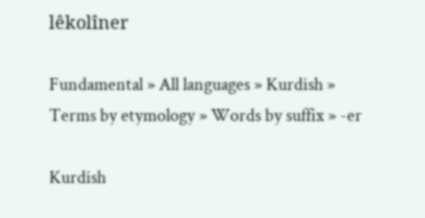lêkolîner

Fundamental » All languages » Kurdish » Terms by etymology » Words by suffix » -er

Kurdish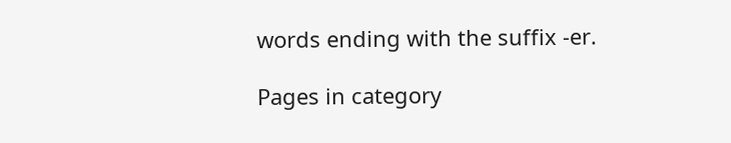words ending with the suffix -er.

Pages in category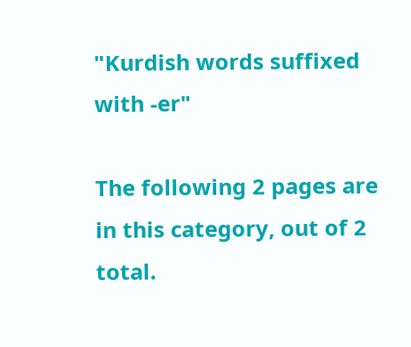"Kurdish words suffixed with -er"

The following 2 pages are in this category, out of 2 total.